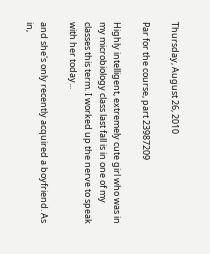Thursday, August 26, 2010

Par for the course, part 23987209

Highly intelligent, extremely cute girl who was in my microbiology class last fall is in one of my classes this term. I worked up the nerve to speak with her today...

and she's only recently acquired a boyfriend. As in,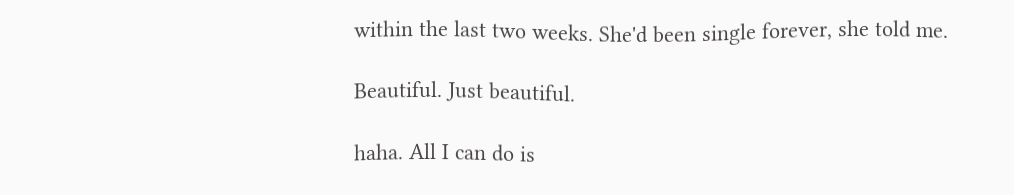within the last two weeks. She'd been single forever, she told me.

Beautiful. Just beautiful.

haha. All I can do is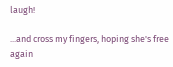laugh!

...and cross my fingers, hoping she's free again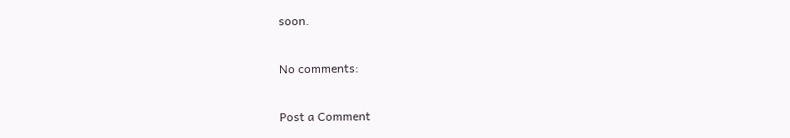soon.

No comments:

Post a Comment